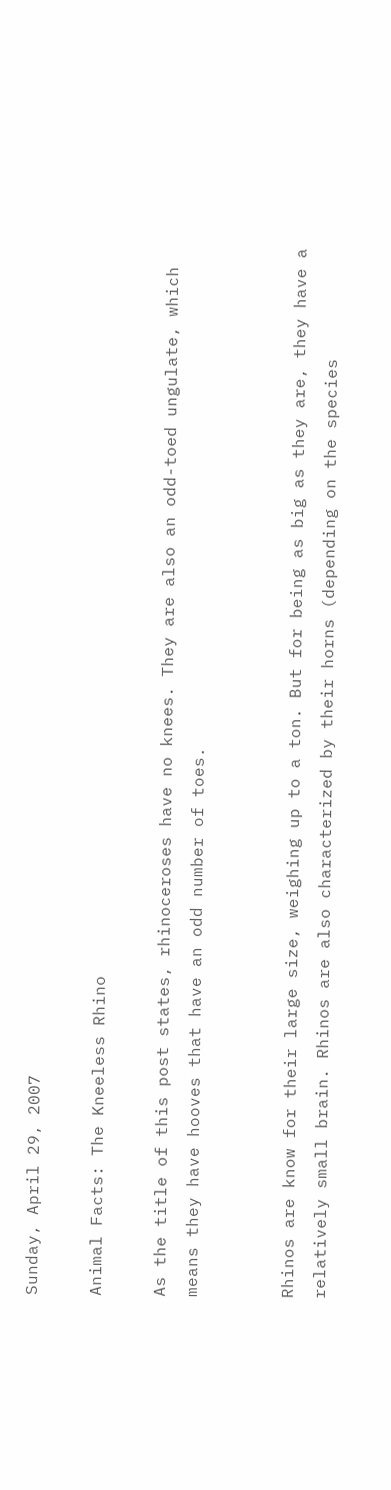Sunday, April 29, 2007

Animal Facts: The Kneeless Rhino

As the title of this post states, rhinoceroses have no knees. They are also an odd-toed ungulate, which means they have hooves that have an odd number of toes.


Rhinos are know for their large size, weighing up to a ton. But for being as big as they are, they have a relatively small brain. Rhinos are also characterized by their horns (depending on the species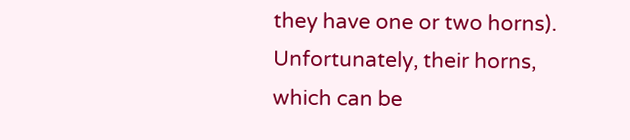they have one or two horns). Unfortunately, their horns, which can be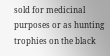sold for medicinal purposes or as hunting trophies on the black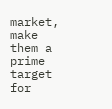market, make them a prime target for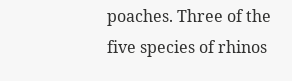poaches. Three of the five species of rhinos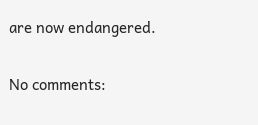are now endangered.

No comments: